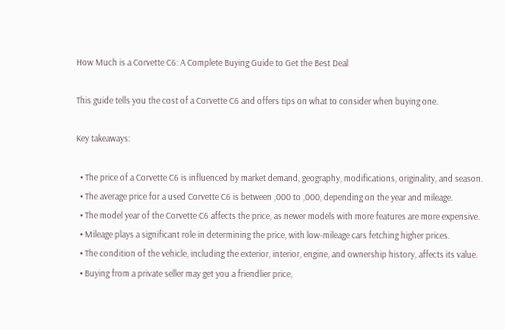How Much is a Corvette C6: A Complete Buying Guide to Get the Best Deal

This guide tells you the cost of a Corvette C6 and offers tips on what to consider when buying one.

Key takeaways:

  • The price of a Corvette C6 is influenced by market demand, geography, modifications, originality, and season.
  • The average price for a used Corvette C6 is between ,000 to ,000, depending on the year and mileage.
  • The model year of the Corvette C6 affects the price, as newer models with more features are more expensive.
  • Mileage plays a significant role in determining the price, with low-mileage cars fetching higher prices.
  • The condition of the vehicle, including the exterior, interior, engine, and ownership history, affects its value.
  • Buying from a private seller may get you a friendlier price,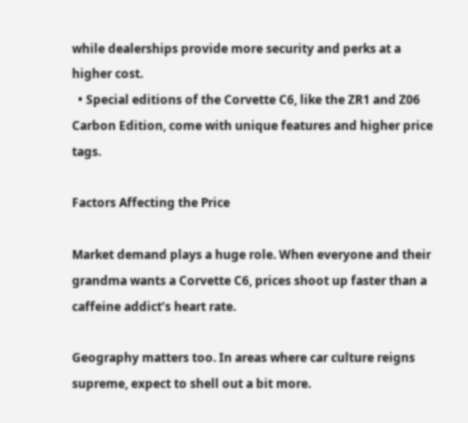while dealerships provide more security and perks at a higher cost.
  • Special editions of the Corvette C6, like the ZR1 and Z06 Carbon Edition, come with unique features and higher price tags.

Factors Affecting the Price

Market demand plays a huge role. When everyone and their grandma wants a Corvette C6, prices shoot up faster than a caffeine addict’s heart rate.

Geography matters too. In areas where car culture reigns supreme, expect to shell out a bit more.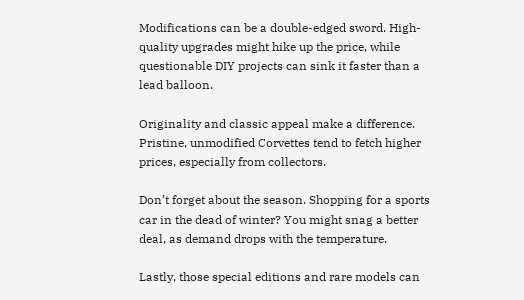Modifications can be a double-edged sword. High-quality upgrades might hike up the price, while questionable DIY projects can sink it faster than a lead balloon.

Originality and classic appeal make a difference. Pristine, unmodified Corvettes tend to fetch higher prices, especially from collectors.

Don’t forget about the season. Shopping for a sports car in the dead of winter? You might snag a better deal, as demand drops with the temperature.

Lastly, those special editions and rare models can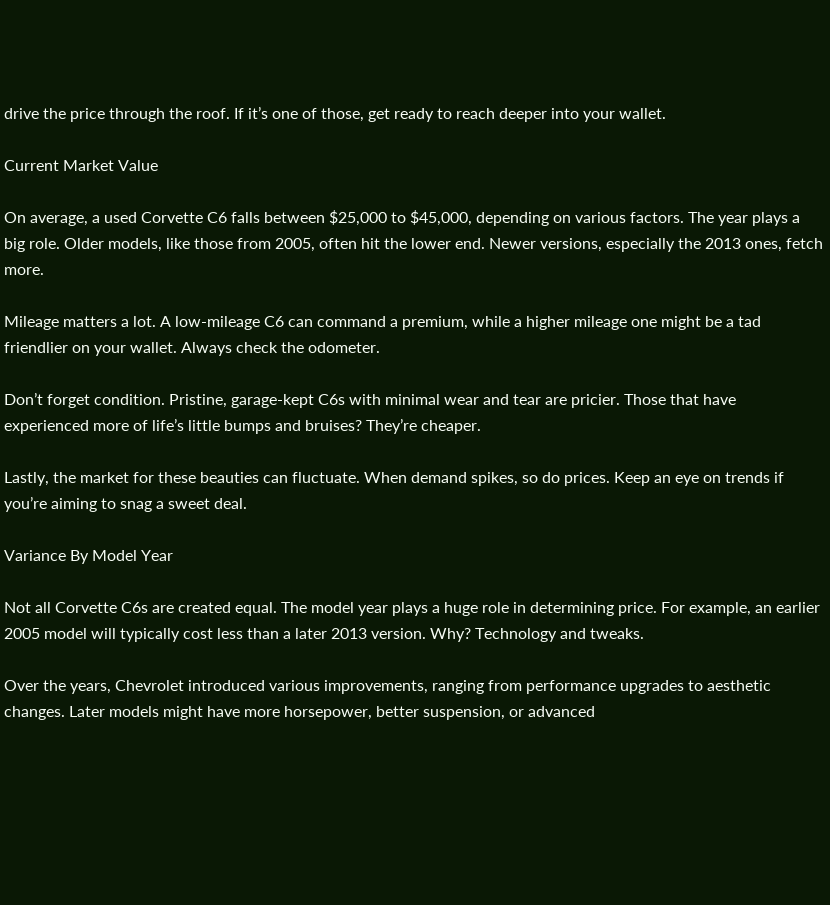drive the price through the roof. If it’s one of those, get ready to reach deeper into your wallet.

Current Market Value

On average, a used Corvette C6 falls between $25,000 to $45,000, depending on various factors. The year plays a big role. Older models, like those from 2005, often hit the lower end. Newer versions, especially the 2013 ones, fetch more.

Mileage matters a lot. A low-mileage C6 can command a premium, while a higher mileage one might be a tad friendlier on your wallet. Always check the odometer.

Don’t forget condition. Pristine, garage-kept C6s with minimal wear and tear are pricier. Those that have experienced more of life’s little bumps and bruises? They’re cheaper.

Lastly, the market for these beauties can fluctuate. When demand spikes, so do prices. Keep an eye on trends if you’re aiming to snag a sweet deal.

Variance By Model Year

Not all Corvette C6s are created equal. The model year plays a huge role in determining price. For example, an earlier 2005 model will typically cost less than a later 2013 version. Why? Technology and tweaks.

Over the years, Chevrolet introduced various improvements, ranging from performance upgrades to aesthetic changes. Later models might have more horsepower, better suspension, or advanced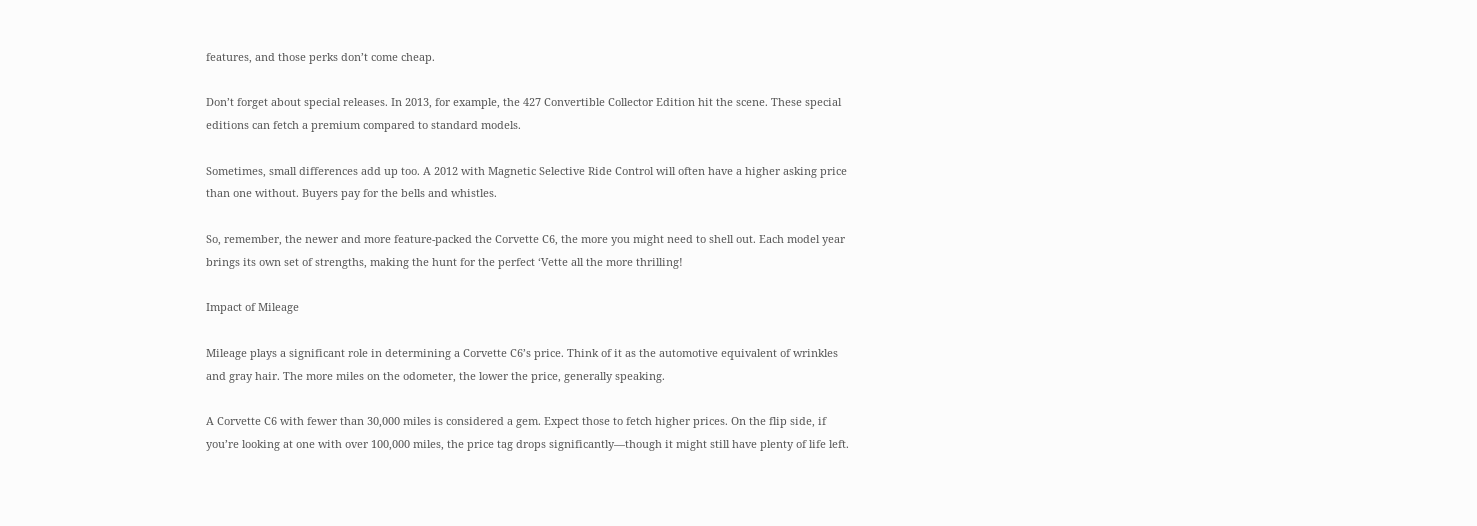features, and those perks don’t come cheap.

Don’t forget about special releases. In 2013, for example, the 427 Convertible Collector Edition hit the scene. These special editions can fetch a premium compared to standard models.

Sometimes, small differences add up too. A 2012 with Magnetic Selective Ride Control will often have a higher asking price than one without. Buyers pay for the bells and whistles.

So, remember, the newer and more feature-packed the Corvette C6, the more you might need to shell out. Each model year brings its own set of strengths, making the hunt for the perfect ‘Vette all the more thrilling!

Impact of Mileage

Mileage plays a significant role in determining a Corvette C6’s price. Think of it as the automotive equivalent of wrinkles and gray hair. The more miles on the odometer, the lower the price, generally speaking.

A Corvette C6 with fewer than 30,000 miles is considered a gem. Expect those to fetch higher prices. On the flip side, if you’re looking at one with over 100,000 miles, the price tag drops significantly—though it might still have plenty of life left.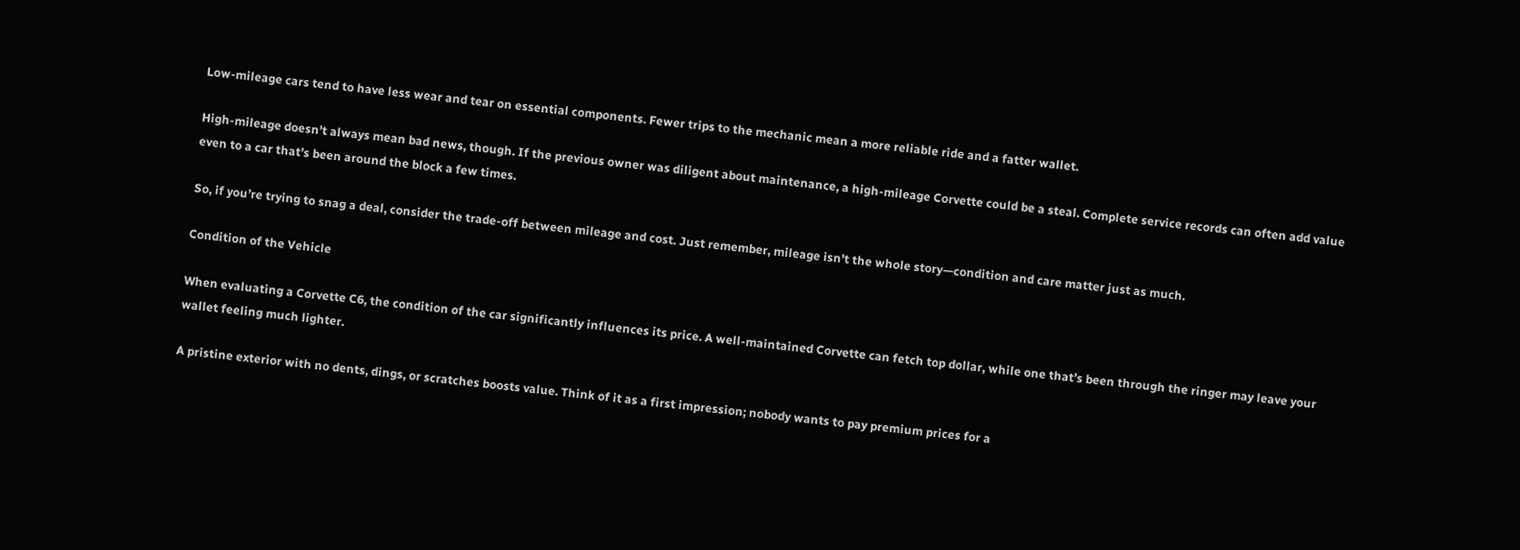Low-mileage cars tend to have less wear and tear on essential components. Fewer trips to the mechanic mean a more reliable ride and a fatter wallet.

High-mileage doesn’t always mean bad news, though. If the previous owner was diligent about maintenance, a high-mileage Corvette could be a steal. Complete service records can often add value even to a car that’s been around the block a few times.

So, if you’re trying to snag a deal, consider the trade-off between mileage and cost. Just remember, mileage isn’t the whole story—condition and care matter just as much.

Condition of the Vehicle

When evaluating a Corvette C6, the condition of the car significantly influences its price. A well-maintained Corvette can fetch top dollar, while one that’s been through the ringer may leave your wallet feeling much lighter.

A pristine exterior with no dents, dings, or scratches boosts value. Think of it as a first impression; nobody wants to pay premium prices for a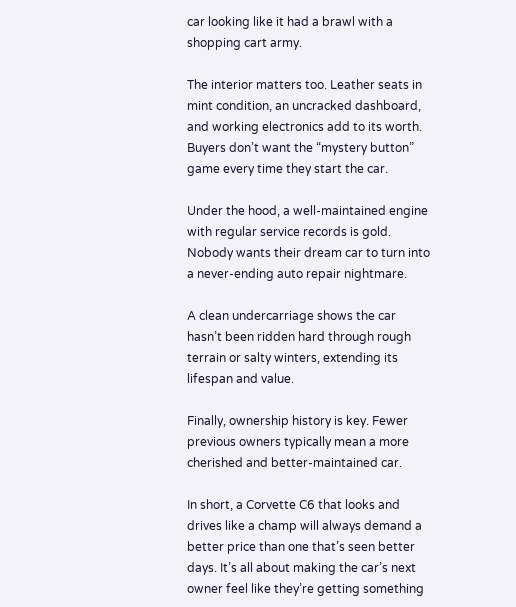car looking like it had a brawl with a shopping cart army.

The interior matters too. Leather seats in mint condition, an uncracked dashboard, and working electronics add to its worth. Buyers don’t want the “mystery button” game every time they start the car.

Under the hood, a well-maintained engine with regular service records is gold. Nobody wants their dream car to turn into a never-ending auto repair nightmare.

A clean undercarriage shows the car hasn’t been ridden hard through rough terrain or salty winters, extending its lifespan and value.

Finally, ownership history is key. Fewer previous owners typically mean a more cherished and better-maintained car.

In short, a Corvette C6 that looks and drives like a champ will always demand a better price than one that’s seen better days. It’s all about making the car’s next owner feel like they’re getting something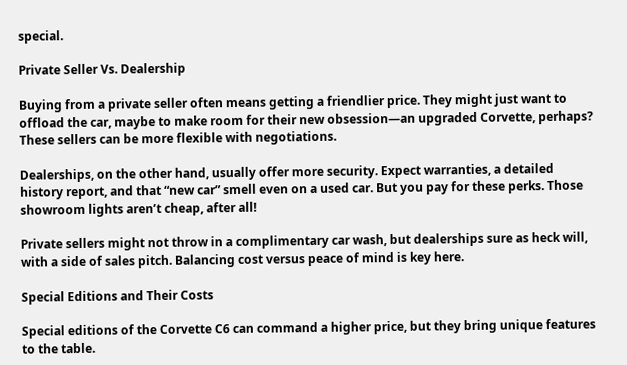special.

Private Seller Vs. Dealership

Buying from a private seller often means getting a friendlier price. They might just want to offload the car, maybe to make room for their new obsession—an upgraded Corvette, perhaps? These sellers can be more flexible with negotiations.

Dealerships, on the other hand, usually offer more security. Expect warranties, a detailed history report, and that “new car” smell even on a used car. But you pay for these perks. Those showroom lights aren’t cheap, after all!

Private sellers might not throw in a complimentary car wash, but dealerships sure as heck will, with a side of sales pitch. Balancing cost versus peace of mind is key here.

Special Editions and Their Costs

Special editions of the Corvette C6 can command a higher price, but they bring unique features to the table.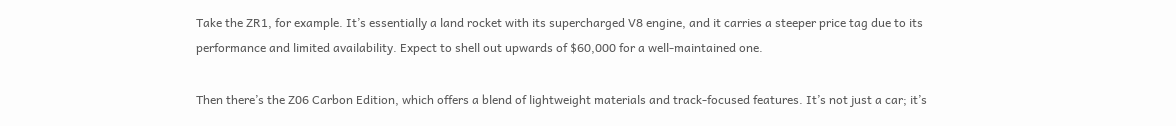Take the ZR1, for example. It’s essentially a land rocket with its supercharged V8 engine, and it carries a steeper price tag due to its performance and limited availability. Expect to shell out upwards of $60,000 for a well-maintained one.

Then there’s the Z06 Carbon Edition, which offers a blend of lightweight materials and track-focused features. It’s not just a car; it’s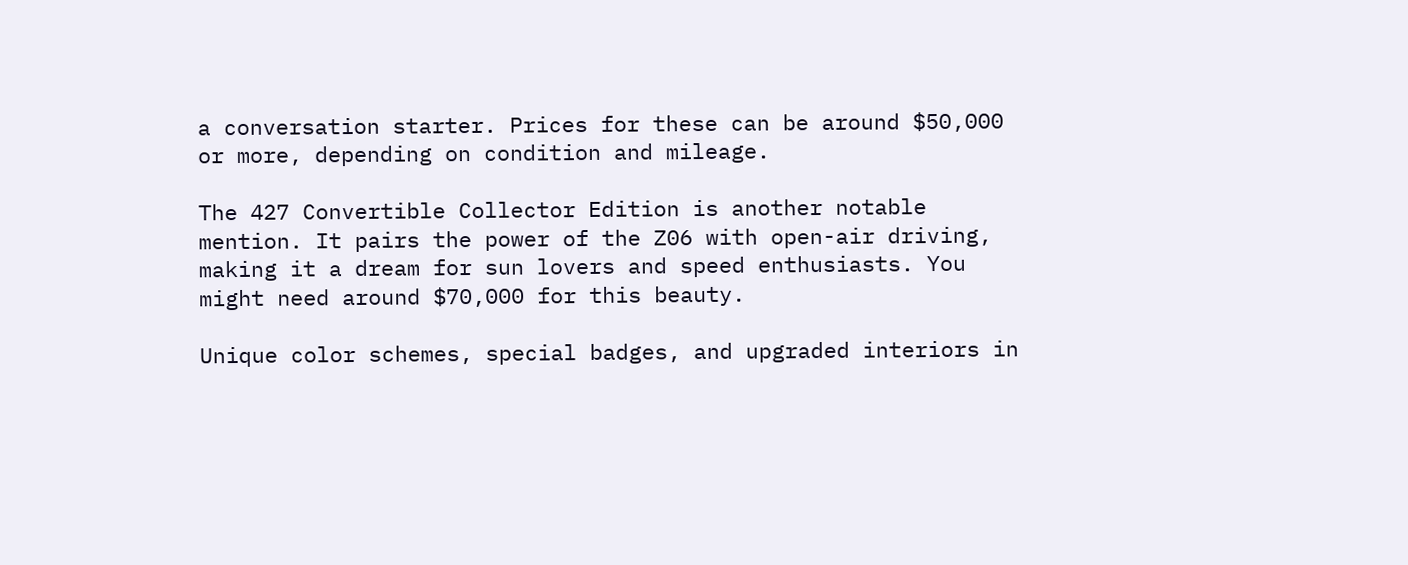a conversation starter. Prices for these can be around $50,000 or more, depending on condition and mileage.

The 427 Convertible Collector Edition is another notable mention. It pairs the power of the Z06 with open-air driving, making it a dream for sun lovers and speed enthusiasts. You might need around $70,000 for this beauty.

Unique color schemes, special badges, and upgraded interiors in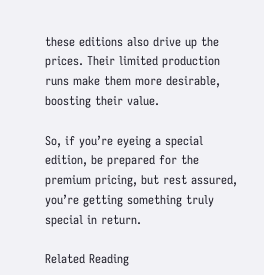these editions also drive up the prices. Their limited production runs make them more desirable, boosting their value.

So, if you’re eyeing a special edition, be prepared for the premium pricing, but rest assured, you’re getting something truly special in return.

Related Reading